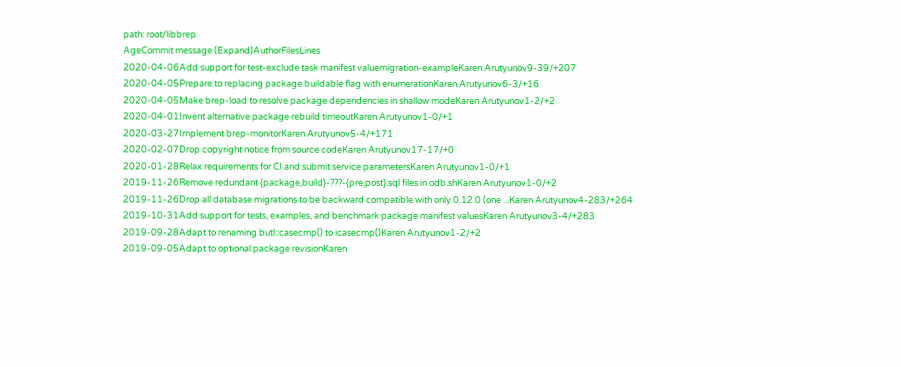path: root/libbrep
AgeCommit message (Expand)AuthorFilesLines
2020-04-06Add support for test-exclude task manifest valuemigration-exampleKaren Arutyunov9-39/+207
2020-04-05Prepare to replacing package buildable flag with enumerationKaren Arutyunov6-3/+16
2020-04-05Make brep-load to resolve package dependencies in shallow modeKaren Arutyunov1-2/+2
2020-04-01Invent alternative package rebuild timeoutKaren Arutyunov1-0/+1
2020-03-27Implement brep-monitorKaren Arutyunov5-4/+171
2020-02-07Drop copyright notice from source codeKaren Arutyunov17-17/+0
2020-01-28Relax requirements for CI and submit service parametersKaren Arutyunov1-0/+1
2019-11-26Remove redundant {package,build}-???-{pre,post}.sql files in odb.shKaren Arutyunov1-0/+2
2019-11-26Drop all database migrations to be backward compatible with only 0.12.0 (one ...Karen Arutyunov4-283/+264
2019-10-31Add support for tests, examples, and benchmark package manifest valuesKaren Arutyunov3-4/+283
2019-09-28Adapt to renaming butl::casecmp() to icasecmp()Karen Arutyunov1-2/+2
2019-09-05Adapt to optional package revisionKaren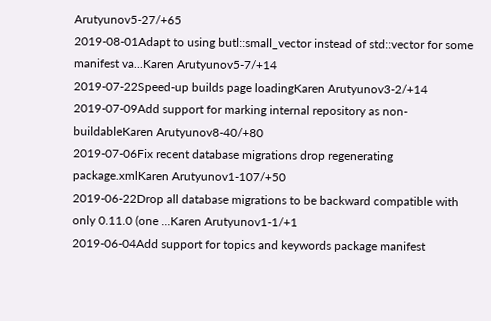Arutyunov5-27/+65
2019-08-01Adapt to using butl::small_vector instead of std::vector for some manifest va...Karen Arutyunov5-7/+14
2019-07-22Speed-up builds page loadingKaren Arutyunov3-2/+14
2019-07-09Add support for marking internal repository as non-buildableKaren Arutyunov8-40/+80
2019-07-06Fix recent database migrations drop regenerating package.xmlKaren Arutyunov1-107/+50
2019-06-22Drop all database migrations to be backward compatible with only 0.11.0 (one ...Karen Arutyunov1-1/+1
2019-06-04Add support for topics and keywords package manifest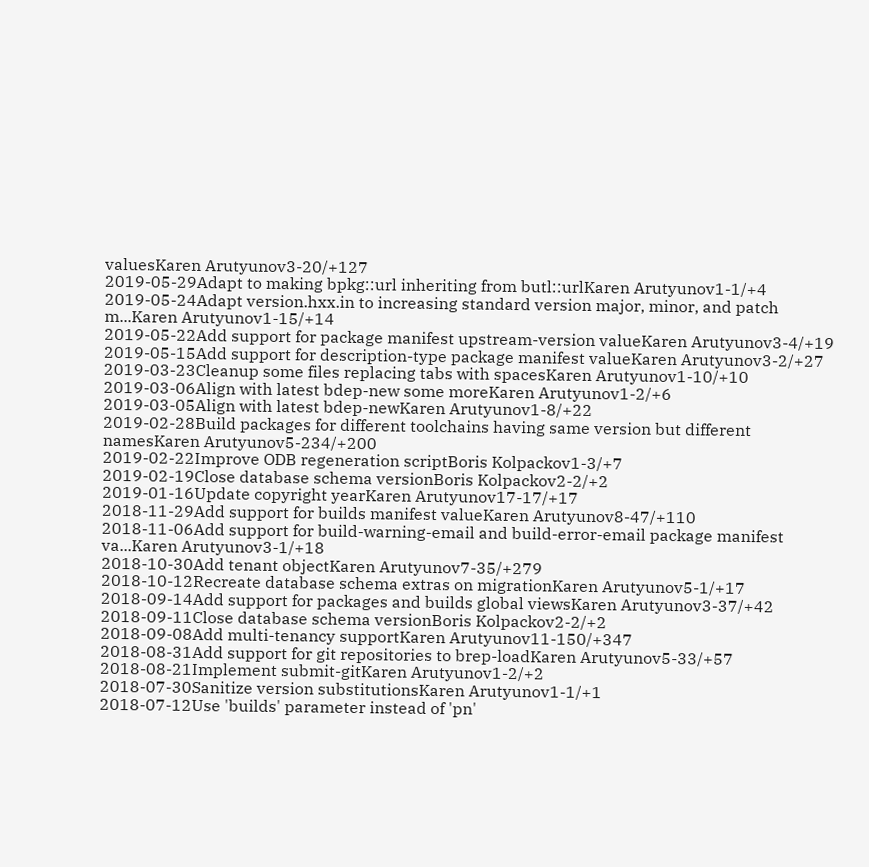valuesKaren Arutyunov3-20/+127
2019-05-29Adapt to making bpkg::url inheriting from butl::urlKaren Arutyunov1-1/+4
2019-05-24Adapt version.hxx.in to increasing standard version major, minor, and patch m...Karen Arutyunov1-15/+14
2019-05-22Add support for package manifest upstream-version valueKaren Arutyunov3-4/+19
2019-05-15Add support for description-type package manifest valueKaren Arutyunov3-2/+27
2019-03-23Cleanup some files replacing tabs with spacesKaren Arutyunov1-10/+10
2019-03-06Align with latest bdep-new some moreKaren Arutyunov1-2/+6
2019-03-05Align with latest bdep-newKaren Arutyunov1-8/+22
2019-02-28Build packages for different toolchains having same version but different namesKaren Arutyunov5-234/+200
2019-02-22Improve ODB regeneration scriptBoris Kolpackov1-3/+7
2019-02-19Close database schema versionBoris Kolpackov2-2/+2
2019-01-16Update copyright yearKaren Arutyunov17-17/+17
2018-11-29Add support for builds manifest valueKaren Arutyunov8-47/+110
2018-11-06Add support for build-warning-email and build-error-email package manifest va...Karen Arutyunov3-1/+18
2018-10-30Add tenant objectKaren Arutyunov7-35/+279
2018-10-12Recreate database schema extras on migrationKaren Arutyunov5-1/+17
2018-09-14Add support for packages and builds global viewsKaren Arutyunov3-37/+42
2018-09-11Close database schema versionBoris Kolpackov2-2/+2
2018-09-08Add multi-tenancy supportKaren Arutyunov11-150/+347
2018-08-31Add support for git repositories to brep-loadKaren Arutyunov5-33/+57
2018-08-21Implement submit-gitKaren Arutyunov1-2/+2
2018-07-30Sanitize version substitutionsKaren Arutyunov1-1/+1
2018-07-12Use 'builds' parameter instead of 'pn'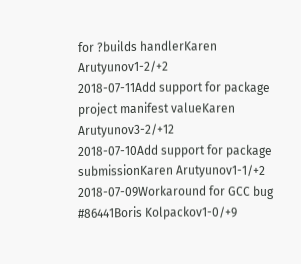for ?builds handlerKaren Arutyunov1-2/+2
2018-07-11Add support for package project manifest valueKaren Arutyunov3-2/+12
2018-07-10Add support for package submissionKaren Arutyunov1-1/+2
2018-07-09Workaround for GCC bug #86441Boris Kolpackov1-0/+9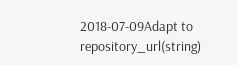2018-07-09Adapt to repository_url(string)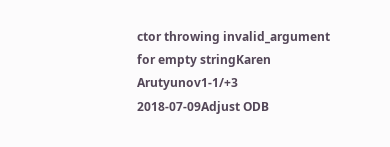ctor throwing invalid_argument for empty stringKaren Arutyunov1-1/+3
2018-07-09Adjust ODB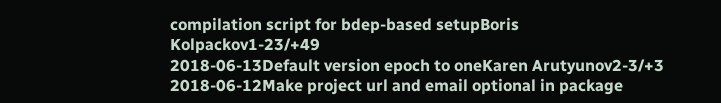compilation script for bdep-based setupBoris Kolpackov1-23/+49
2018-06-13Default version epoch to oneKaren Arutyunov2-3/+3
2018-06-12Make project url and email optional in package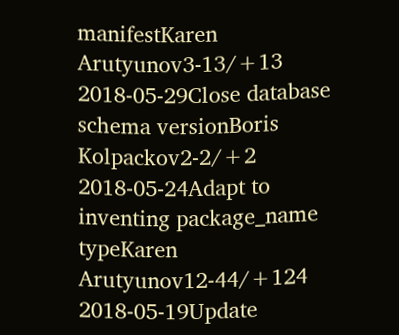manifestKaren Arutyunov3-13/+13
2018-05-29Close database schema versionBoris Kolpackov2-2/+2
2018-05-24Adapt to inventing package_name typeKaren Arutyunov12-44/+124
2018-05-19Update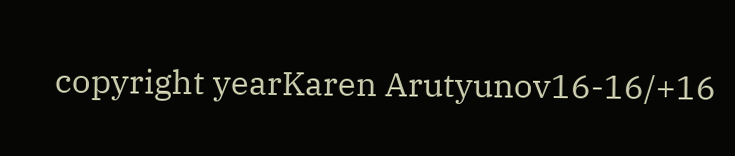copyright yearKaren Arutyunov16-16/+16